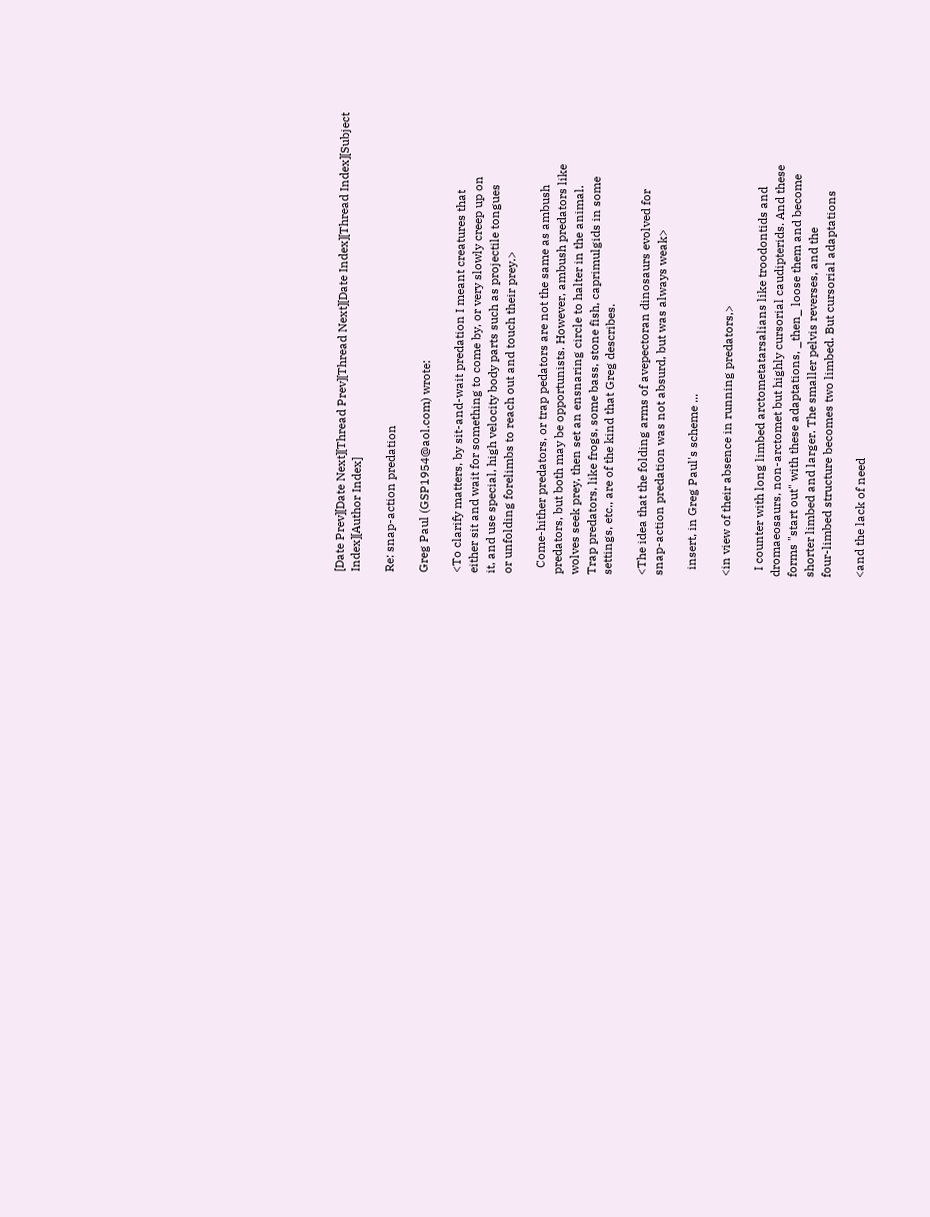[Date Prev][Date Next][Thread Prev][Thread Next][Date Index][Thread Index][Subject Index][Author Index]

Re: snap-action predation

Greg Paul (GSP1954@aol.com) wrote:

<To clarify matters, by sit-and-wait predation I meant creatures that
either sit and wait for something to come by, or very slowly creep up on
it, and use special, high velocity body parts such as projectile tongues
or unfolding forelimbs to reach out and touch their prey.>

  Come-hither predators, or trap pedators are not the same as ambush
predators, but both may be opportunists. However, ambush predators like
wolves seek prey, then set an ensnaring circle to halter in the animal.
Trap predators, like frogs, some bass, stone fish, caprimulgids in some
settings, etc., are of the kind that Greg describes.

<The idea that the folding arms of avepectoran dinosaurs evolved for
snap-action predation was not absurd, but was always weak>

  insert, in Greg Paul's scheme ...

<in view of their absence in running predators,>

  I counter with long limbed arctometatarsalians like troodontids and
dromaeosaurs, non-arctomet but highly cursorial caudipterids. And these
forms "start out" with these adaptations, _then_ loose them and become
shorter limbed and larger. The smaller pelvis reverses, and the
four-limbed structure becomes two limbed. But cursorial adaptations

<and the lack of need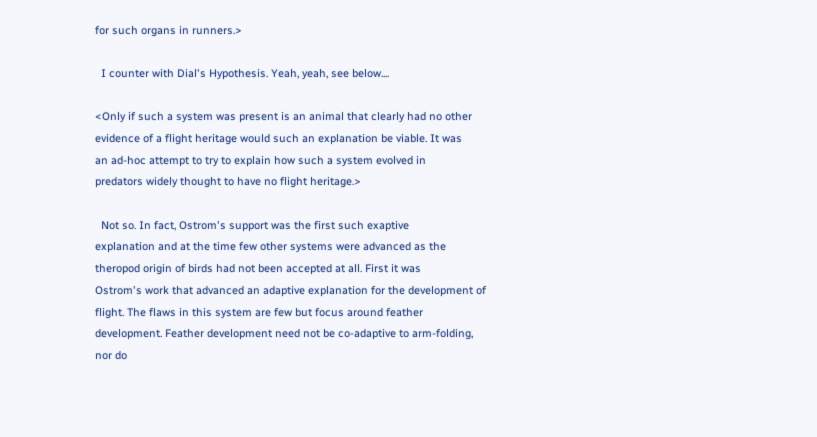for such organs in runners.>

  I counter with Dial's Hypothesis. Yeah, yeah, see below....

<Only if such a system was present is an animal that clearly had no other
evidence of a flight heritage would such an explanation be viable. It was
an ad-hoc attempt to try to explain how such a system evolved in
predators widely thought to have no flight heritage.>

  Not so. In fact, Ostrom's support was the first such exaptive
explanation and at the time few other systems were advanced as the
theropod origin of birds had not been accepted at all. First it was
Ostrom's work that advanced an adaptive explanation for the development of
flight. The flaws in this system are few but focus around feather
development. Feather development need not be co-adaptive to arm-folding,
nor do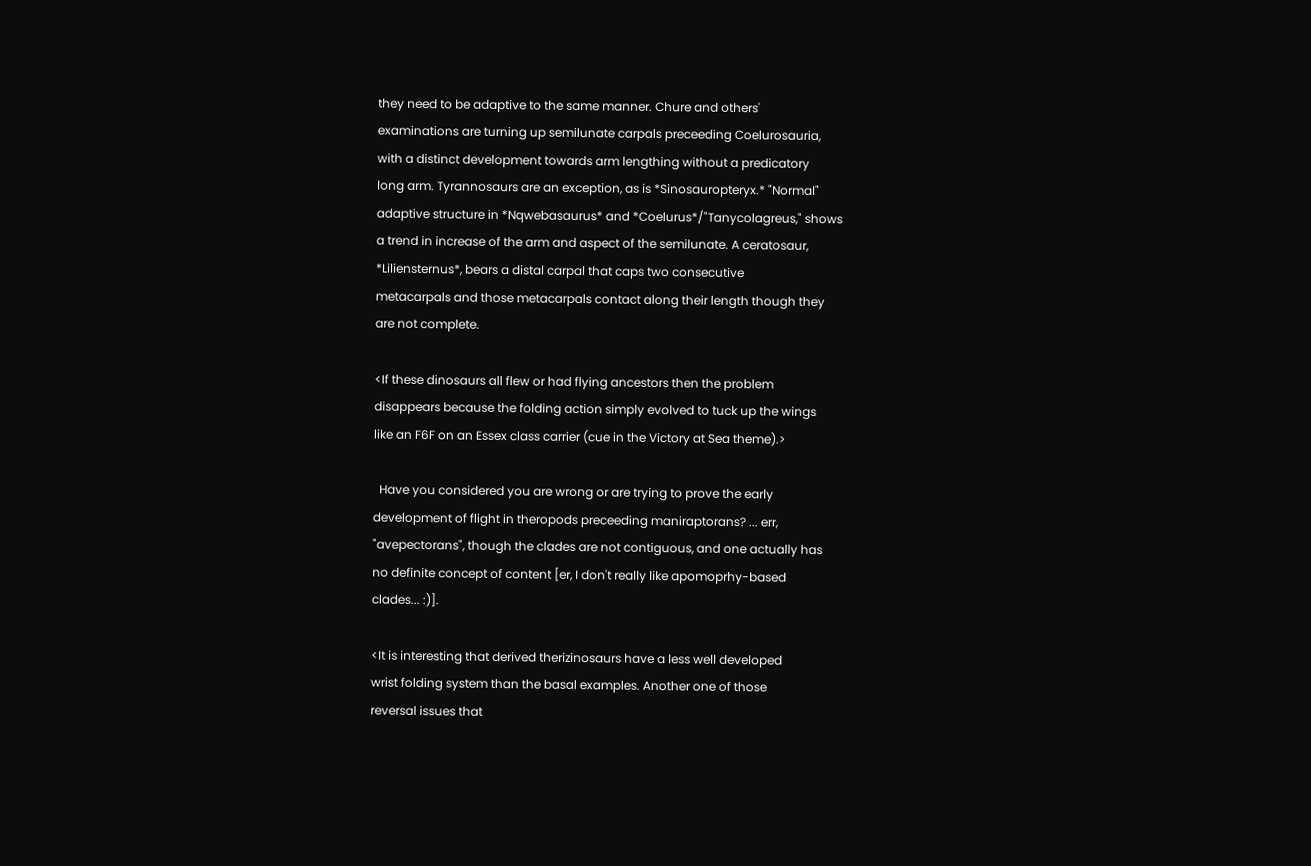they need to be adaptive to the same manner. Chure and others'
examinations are turning up semilunate carpals preceeding Coelurosauria,
with a distinct development towards arm lengthing without a predicatory
long arm. Tyrannosaurs are an exception, as is *Sinosauropteryx.* "Normal"
adaptive structure in *Nqwebasaurus* and *Coelurus*/"Tanycolagreus," shows
a trend in increase of the arm and aspect of the semilunate. A ceratosaur,
*Liliensternus*, bears a distal carpal that caps two consecutive
metacarpals and those metacarpals contact along their length though they
are not complete.

<If these dinosaurs all flew or had flying ancestors then the problem
disappears because the folding action simply evolved to tuck up the wings
like an F6F on an Essex class carrier (cue in the Victory at Sea theme).>

  Have you considered you are wrong or are trying to prove the early
development of flight in theropods preceeding maniraptorans? ... err,
"avepectorans", though the clades are not contiguous, and one actually has
no definite concept of content [er, I don't really like apomoprhy-based
clades... :)].

<It is interesting that derived therizinosaurs have a less well developed
wrist folding system than the basal examples. Another one of those
reversal issues that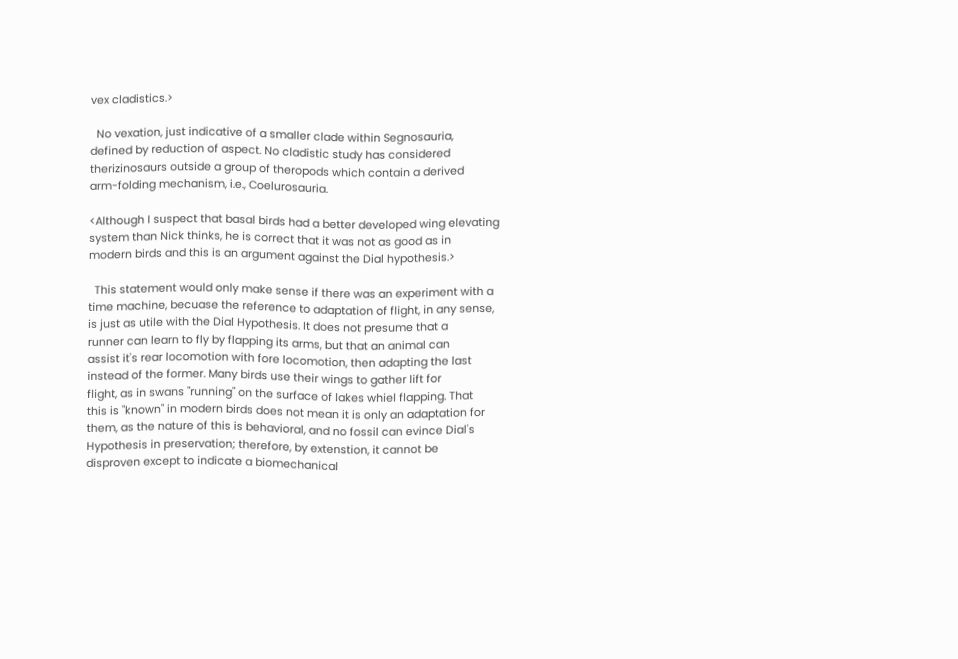vex cladistics.>

  No vexation, just indicative of a smaller clade within Segnosauria,
defined by reduction of aspect. No cladistic study has considered
therizinosaurs outside a group of theropods which contain a derived
arm-folding mechanism, i.e., Coelurosauria.

<Although I suspect that basal birds had a better developed wing elevating
system than Nick thinks, he is correct that it was not as good as in
modern birds and this is an argument against the Dial hypothesis.>

  This statement would only make sense if there was an experiment with a
time machine, becuase the reference to adaptation of flight, in any sense,
is just as utile with the Dial Hypothesis. It does not presume that a
runner can learn to fly by flapping its arms, but that an animal can
assist it's rear locomotion with fore locomotion, then adapting the last
instead of the former. Many birds use their wings to gather lift for
flight, as in swans "running" on the surface of lakes whiel flapping. That
this is "known" in modern birds does not mean it is only an adaptation for
them, as the nature of this is behavioral, and no fossil can evince Dial's
Hypothesis in preservation; therefore, by extenstion, it cannot be
disproven except to indicate a biomechanical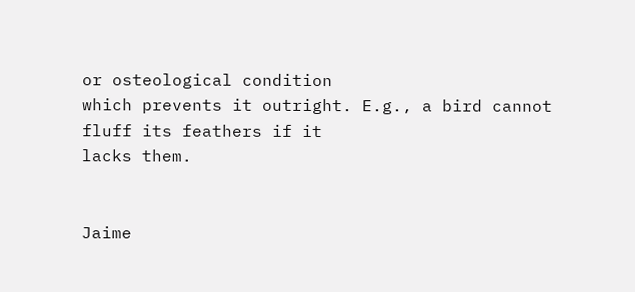or osteological condition
which prevents it outright. E.g., a bird cannot fluff its feathers if it
lacks them.


Jaime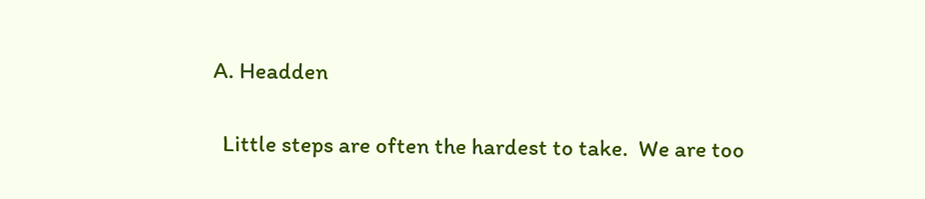A. Headden

  Little steps are often the hardest to take.  We are too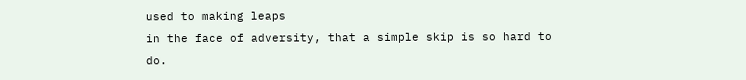used to making leaps
in the face of adversity, that a simple skip is so hard to do.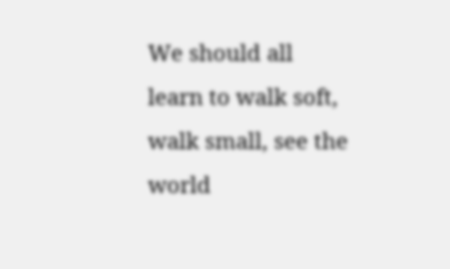We should all
learn to walk soft, walk small, see the world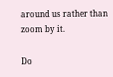around us rather than zoom by it.

Do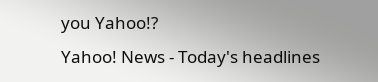you Yahoo!?
Yahoo! News - Today's headlines